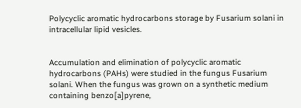Polycyclic aromatic hydrocarbons storage by Fusarium solani in intracellular lipid vesicles.


Accumulation and elimination of polycyclic aromatic hydrocarbons (PAHs) were studied in the fungus Fusarium solani. When the fungus was grown on a synthetic medium containing benzo[a]pyrene,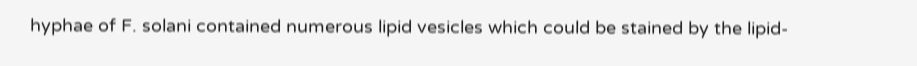hyphae of F. solani contained numerous lipid vesicles which could be stained by the lipid-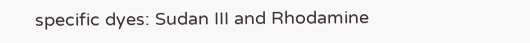specific dyes: Sudan III and Rhodamine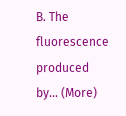B. The fluorescence produced by… (More)